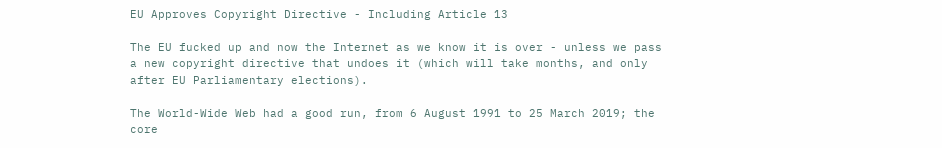EU Approves Copyright Directive - Including Article 13

The EU fucked up and now the Internet as we know it is over - unless we pass a new copyright directive that undoes it (which will take months, and only after EU Parliamentary elections).

The World-Wide Web had a good run, from 6 August 1991 to 25 March 2019; the core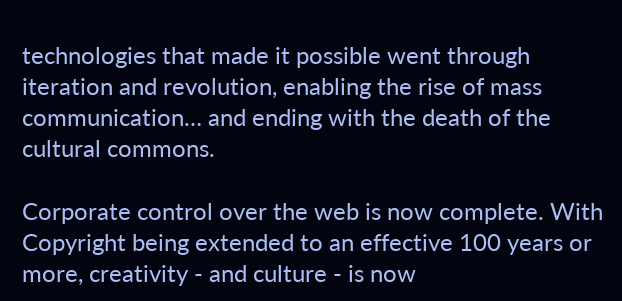technologies that made it possible went through iteration and revolution, enabling the rise of mass communication… and ending with the death of the cultural commons.

Corporate control over the web is now complete. With Copyright being extended to an effective 100 years or more, creativity - and culture - is now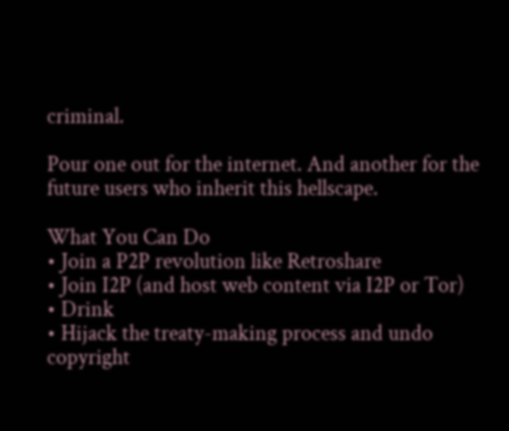criminal.

Pour one out for the internet. And another for the future users who inherit this hellscape.

What You Can Do
• Join a P2P revolution like Retroshare
• Join I2P (and host web content via I2P or Tor)
• Drink
• Hijack the treaty-making process and undo copyright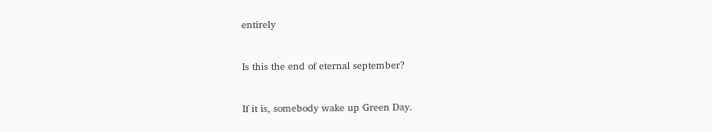entirely


Is this the end of eternal september?


If it is, somebody wake up Green Day.